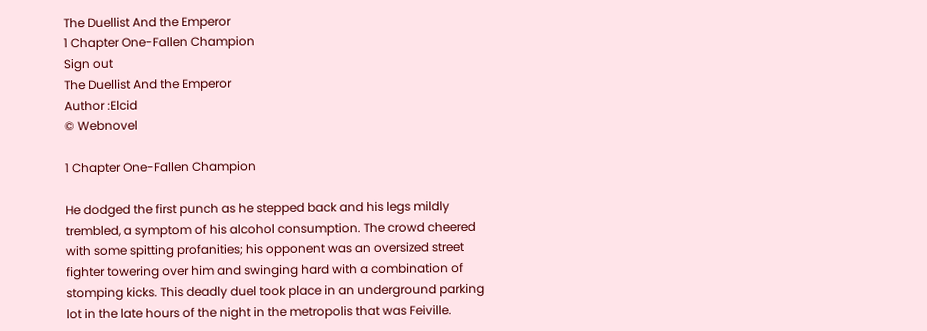The Duellist And the Emperor
1 Chapter One-Fallen Champion
Sign out
The Duellist And the Emperor
Author :Elcid
© Webnovel

1 Chapter One-Fallen Champion

He dodged the first punch as he stepped back and his legs mildly trembled, a symptom of his alcohol consumption. The crowd cheered with some spitting profanities; his opponent was an oversized street fighter towering over him and swinging hard with a combination of stomping kicks. This deadly duel took place in an underground parking lot in the late hours of the night in the metropolis that was Feiville.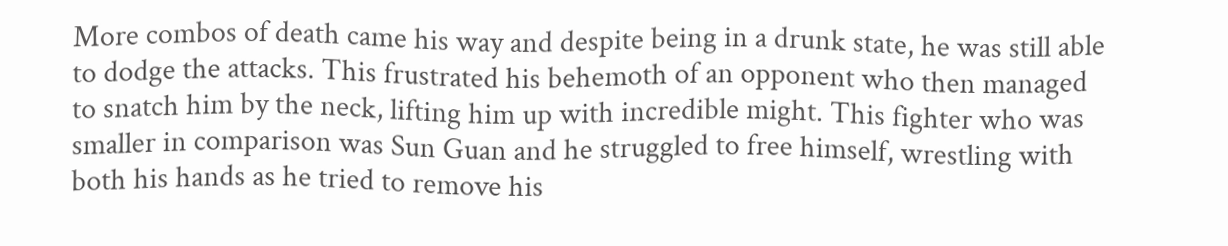More combos of death came his way and despite being in a drunk state, he was still able to dodge the attacks. This frustrated his behemoth of an opponent who then managed to snatch him by the neck, lifting him up with incredible might. This fighter who was smaller in comparison was Sun Guan and he struggled to free himself, wrestling with both his hands as he tried to remove his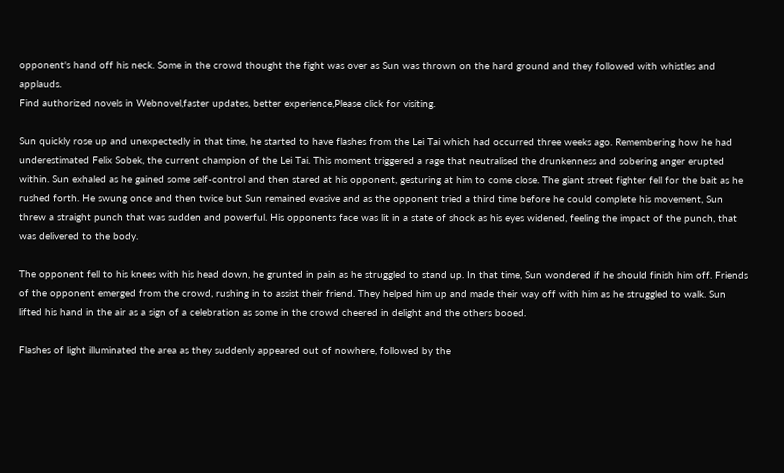opponent's hand off his neck. Some in the crowd thought the fight was over as Sun was thrown on the hard ground and they followed with whistles and applauds.
Find authorized novels in Webnovel,faster updates, better experience,Please click for visiting.

Sun quickly rose up and unexpectedly in that time, he started to have flashes from the Lei Tai which had occurred three weeks ago. Remembering how he had underestimated Felix Sobek, the current champion of the Lei Tai. This moment triggered a rage that neutralised the drunkenness and sobering anger erupted within. Sun exhaled as he gained some self-control and then stared at his opponent, gesturing at him to come close. The giant street fighter fell for the bait as he rushed forth. He swung once and then twice but Sun remained evasive and as the opponent tried a third time before he could complete his movement, Sun threw a straight punch that was sudden and powerful. His opponents face was lit in a state of shock as his eyes widened, feeling the impact of the punch, that was delivered to the body.

The opponent fell to his knees with his head down, he grunted in pain as he struggled to stand up. In that time, Sun wondered if he should finish him off. Friends of the opponent emerged from the crowd, rushing in to assist their friend. They helped him up and made their way off with him as he struggled to walk. Sun lifted his hand in the air as a sign of a celebration as some in the crowd cheered in delight and the others booed.

Flashes of light illuminated the area as they suddenly appeared out of nowhere, followed by the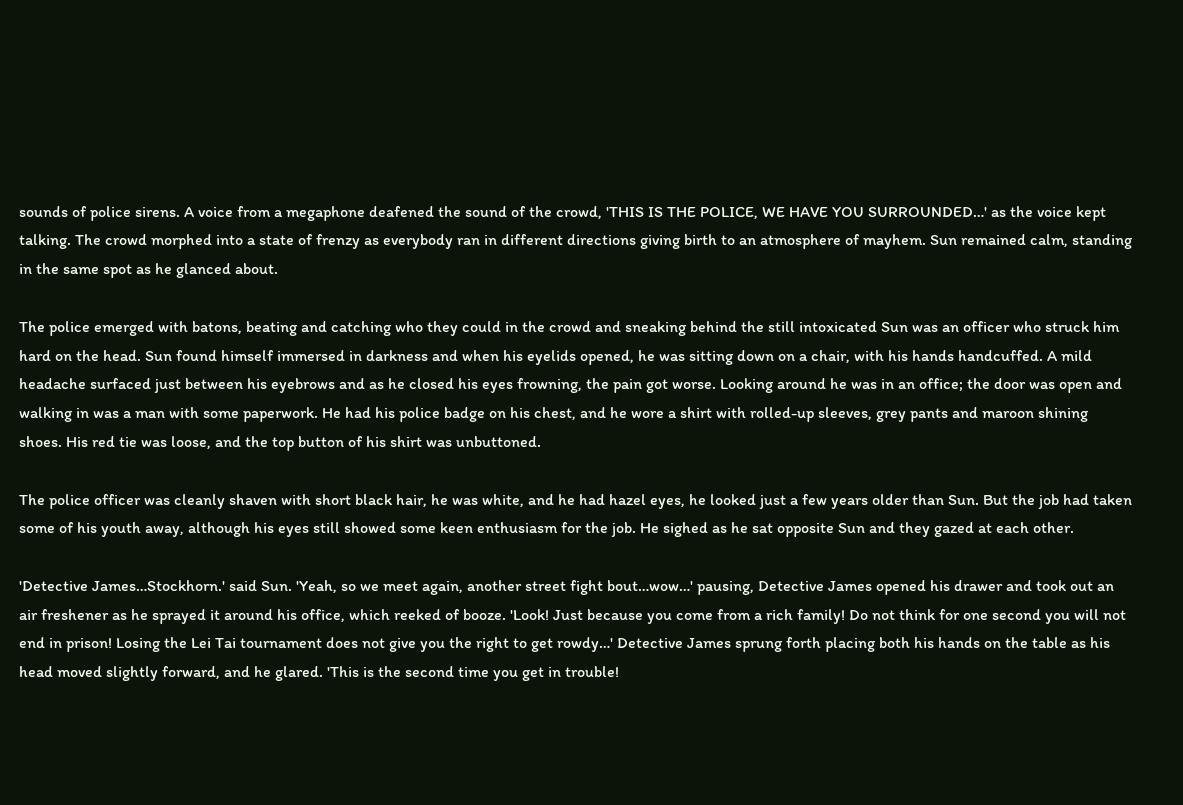sounds of police sirens. A voice from a megaphone deafened the sound of the crowd, 'THIS IS THE POLICE, WE HAVE YOU SURROUNDED…' as the voice kept talking. The crowd morphed into a state of frenzy as everybody ran in different directions giving birth to an atmosphere of mayhem. Sun remained calm, standing in the same spot as he glanced about.

The police emerged with batons, beating and catching who they could in the crowd and sneaking behind the still intoxicated Sun was an officer who struck him hard on the head. Sun found himself immersed in darkness and when his eyelids opened, he was sitting down on a chair, with his hands handcuffed. A mild headache surfaced just between his eyebrows and as he closed his eyes frowning, the pain got worse. Looking around he was in an office; the door was open and walking in was a man with some paperwork. He had his police badge on his chest, and he wore a shirt with rolled-up sleeves, grey pants and maroon shining shoes. His red tie was loose, and the top button of his shirt was unbuttoned.

The police officer was cleanly shaven with short black hair, he was white, and he had hazel eyes, he looked just a few years older than Sun. But the job had taken some of his youth away, although his eyes still showed some keen enthusiasm for the job. He sighed as he sat opposite Sun and they gazed at each other.

'Detective James…Stockhorn.' said Sun. 'Yeah, so we meet again, another street fight bout…wow…' pausing, Detective James opened his drawer and took out an air freshener as he sprayed it around his office, which reeked of booze. 'Look! Just because you come from a rich family! Do not think for one second you will not end in prison! Losing the Lei Tai tournament does not give you the right to get rowdy…' Detective James sprung forth placing both his hands on the table as his head moved slightly forward, and he glared. 'This is the second time you get in trouble!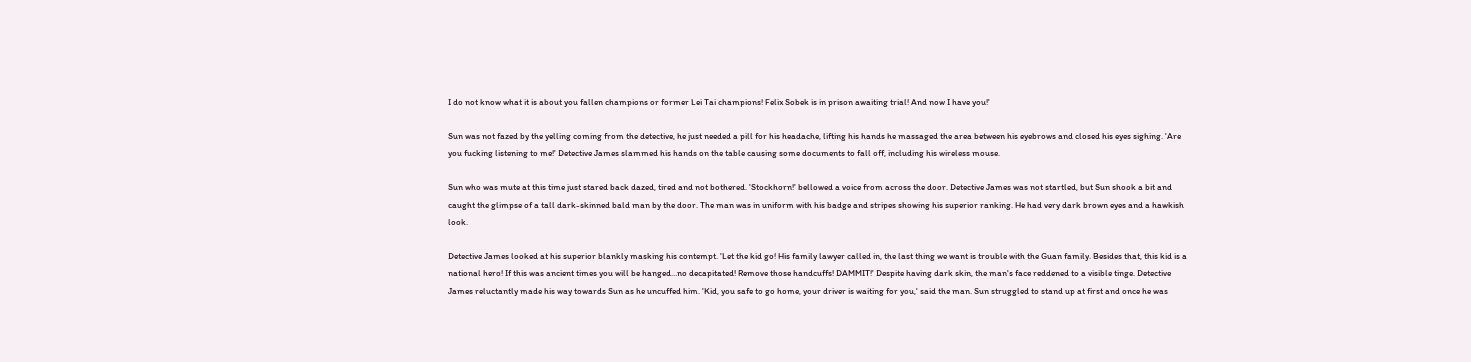I do not know what it is about you fallen champions or former Lei Tai champions! Felix Sobek is in prison awaiting trial! And now I have you!'

Sun was not fazed by the yelling coming from the detective, he just needed a pill for his headache, lifting his hands he massaged the area between his eyebrows and closed his eyes sighing. 'Are you fucking listening to me!' Detective James slammed his hands on the table causing some documents to fall off, including his wireless mouse.

Sun who was mute at this time just stared back dazed, tired and not bothered. 'Stockhorn!' bellowed a voice from across the door. Detective James was not startled, but Sun shook a bit and caught the glimpse of a tall dark-skinned bald man by the door. The man was in uniform with his badge and stripes showing his superior ranking. He had very dark brown eyes and a hawkish look.

Detective James looked at his superior blankly masking his contempt. 'Let the kid go! His family lawyer called in, the last thing we want is trouble with the Guan family. Besides that, this kid is a national hero! If this was ancient times you will be hanged…no decapitated! Remove those handcuffs! DAMMIT!' Despite having dark skin, the man's face reddened to a visible tinge. Detective James reluctantly made his way towards Sun as he uncuffed him. 'Kid, you safe to go home, your driver is waiting for you,' said the man. Sun struggled to stand up at first and once he was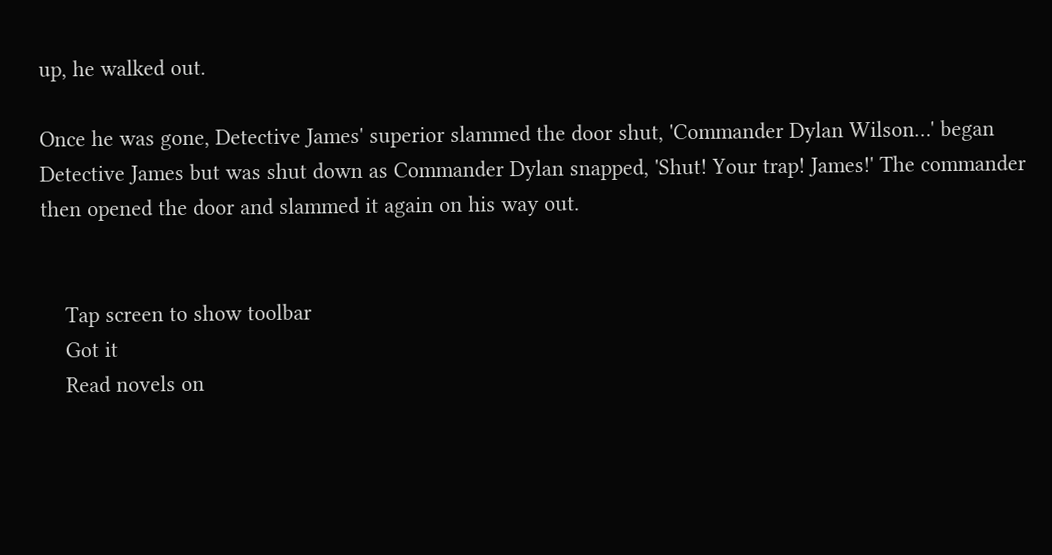up, he walked out.

Once he was gone, Detective James' superior slammed the door shut, 'Commander Dylan Wilson…' began Detective James but was shut down as Commander Dylan snapped, 'Shut! Your trap! James!' The commander then opened the door and slammed it again on his way out.


    Tap screen to show toolbar
    Got it
    Read novels on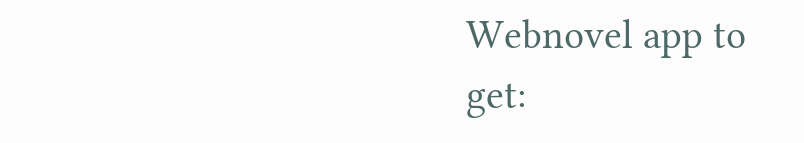Webnovel app to get: